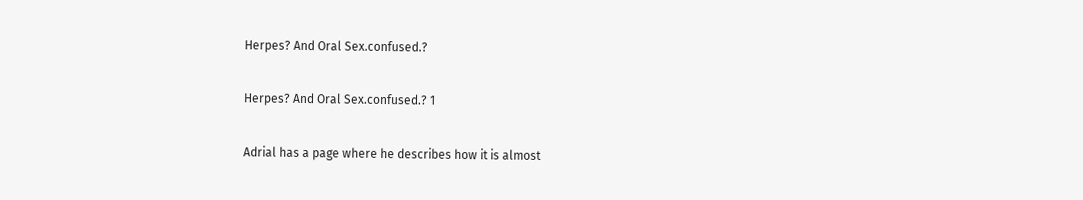Herpes? And Oral Sex.confused.?

Herpes? And Oral Sex.confused.? 1

Adrial has a page where he describes how it is almost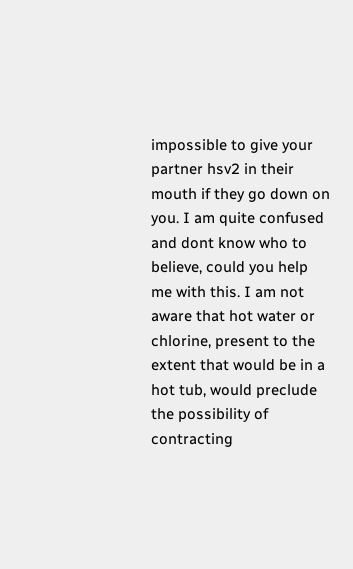impossible to give your partner hsv2 in their mouth if they go down on you. I am quite confused and dont know who to believe, could you help me with this. I am not aware that hot water or chlorine, present to the extent that would be in a hot tub, would preclude the possibility of contracting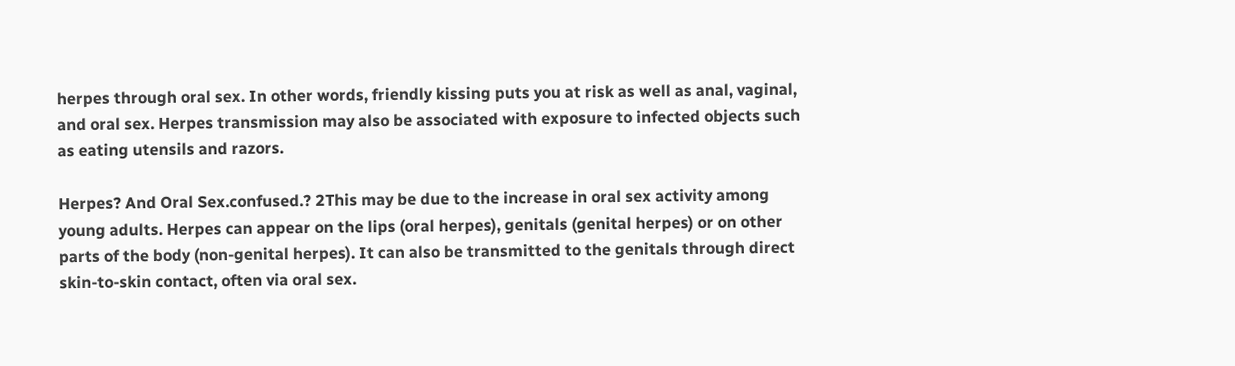herpes through oral sex. In other words, friendly kissing puts you at risk as well as anal, vaginal, and oral sex. Herpes transmission may also be associated with exposure to infected objects such as eating utensils and razors.

Herpes? And Oral Sex.confused.? 2This may be due to the increase in oral sex activity among young adults. Herpes can appear on the lips (oral herpes), genitals (genital herpes) or on other parts of the body (non-genital herpes). It can also be transmitted to the genitals through direct skin-to-skin contact, often via oral sex.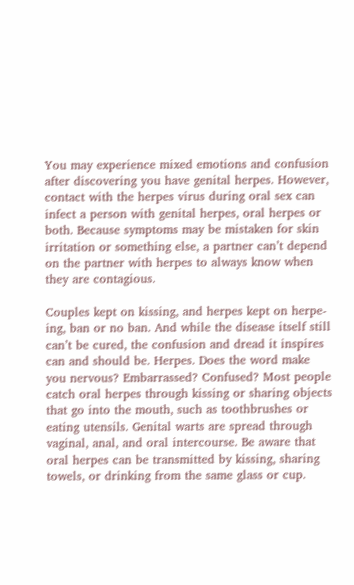You may experience mixed emotions and confusion after discovering you have genital herpes. However, contact with the herpes virus during oral sex can infect a person with genital herpes, oral herpes or both. Because symptoms may be mistaken for skin irritation or something else, a partner can’t depend on the partner with herpes to always know when they are contagious.

Couples kept on kissing, and herpes kept on herpe-ing, ban or no ban. And while the disease itself still can’t be cured, the confusion and dread it inspires can and should be. Herpes. Does the word make you nervous? Embarrassed? Confused? Most people catch oral herpes through kissing or sharing objects that go into the mouth, such as toothbrushes or eating utensils. Genital warts are spread through vaginal, anal, and oral intercourse. Be aware that oral herpes can be transmitted by kissing, sharing towels, or drinking from the same glass or cup.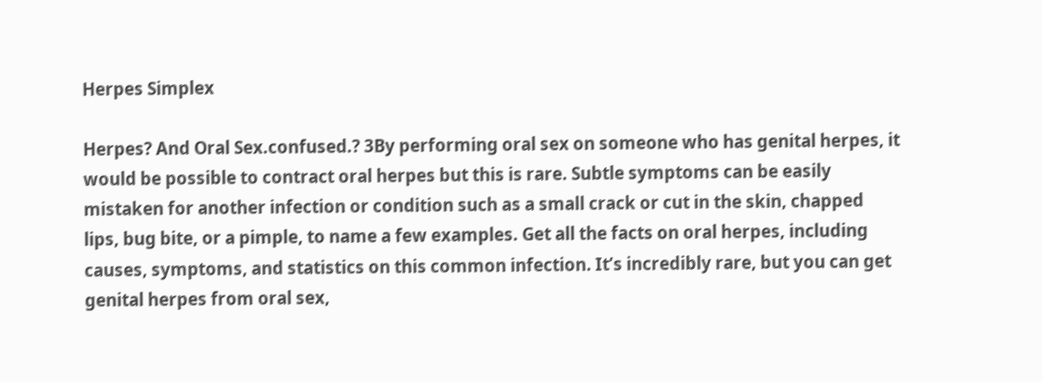Herpes Simplex

Herpes? And Oral Sex.confused.? 3By performing oral sex on someone who has genital herpes, it would be possible to contract oral herpes but this is rare. Subtle symptoms can be easily mistaken for another infection or condition such as a small crack or cut in the skin, chapped lips, bug bite, or a pimple, to name a few examples. Get all the facts on oral herpes, including causes, symptoms, and statistics on this common infection. It’s incredibly rare, but you can get genital herpes from oral sex,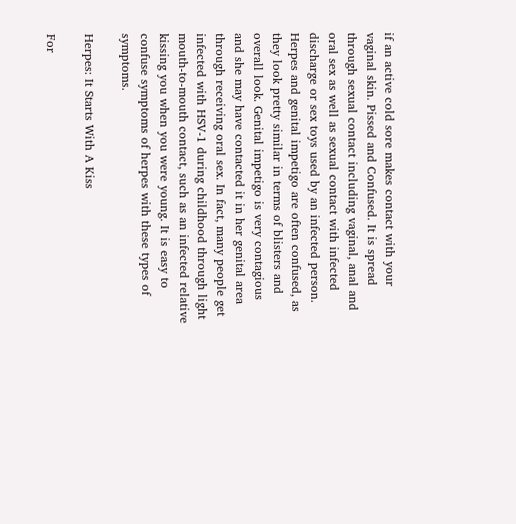if an active cold sore makes contact with your vaginal skin. Pissed and Confused. It is spread through sexual contact including vaginal, anal and oral sex as well as sexual contact with infected discharge or sex toys used by an infected person. Herpes and genital impetigo are often confused, as they look pretty similar in terms of blisters and overall look. Genital impetigo is very contagious and she may have contacted it in her genital area through receiving oral sex. In fact, many people get infected with HSV-1 during childhood through light mouth-to-mouth contact, such as an infected relative kissing you when you were young. It is easy to confuse symptoms of herpes with these types of symptoms.

Herpes: It Starts With A Kiss

For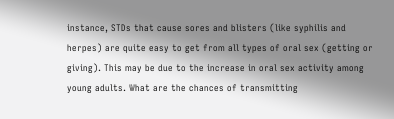instance, STDs that cause sores and blisters (like syphilis and herpes) are quite easy to get from all types of oral sex (getting or giving). This may be due to the increase in oral sex activity among young adults. What are the chances of transmitting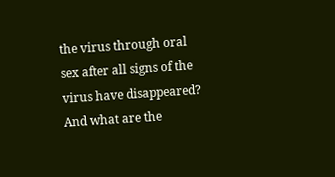the virus through oral sex after all signs of the virus have disappeared? And what are the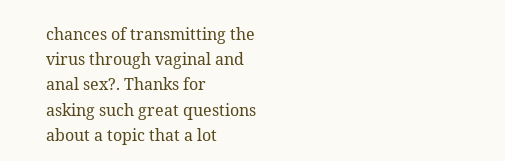chances of transmitting the virus through vaginal and anal sex?. Thanks for asking such great questions about a topic that a lot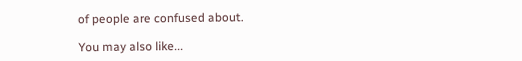of people are confused about.

You may also like...